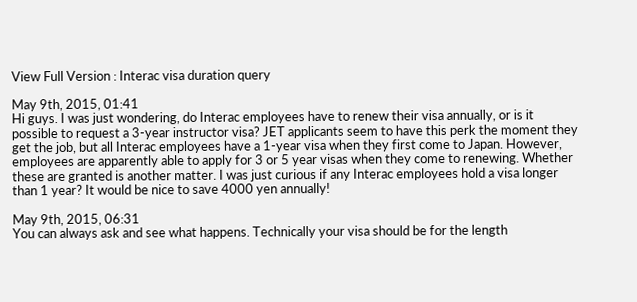View Full Version : Interac visa duration query

May 9th, 2015, 01:41
Hi guys. I was just wondering, do Interac employees have to renew their visa annually, or is it possible to request a 3-year instructor visa? JET applicants seem to have this perk the moment they get the job, but all Interac employees have a 1-year visa when they first come to Japan. However, employees are apparently able to apply for 3 or 5 year visas when they come to renewing. Whether these are granted is another matter. I was just curious if any Interac employees hold a visa longer than 1 year? It would be nice to save 4000 yen annually!

May 9th, 2015, 06:31
You can always ask and see what happens. Technically your visa should be for the length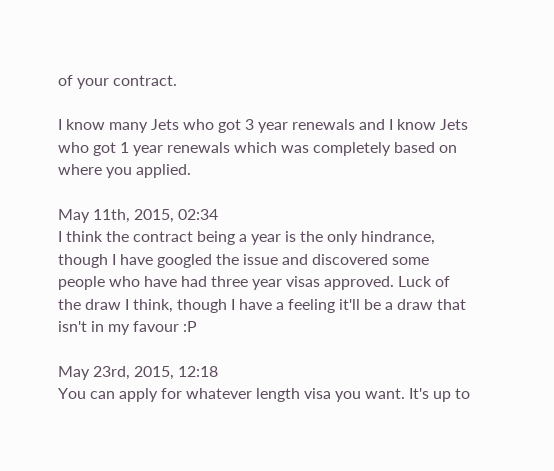of your contract.

I know many Jets who got 3 year renewals and I know Jets who got 1 year renewals which was completely based on where you applied.

May 11th, 2015, 02:34
I think the contract being a year is the only hindrance, though I have googled the issue and discovered some people who have had three year visas approved. Luck of the draw I think, though I have a feeling it'll be a draw that isn't in my favour :P

May 23rd, 2015, 12:18
You can apply for whatever length visa you want. It's up to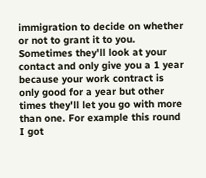immigration to decide on whether or not to grant it to you. Sometimes they'll look at your contact and only give you a 1 year because your work contract is only good for a year but other times they'll let you go with more than one. For example this round I got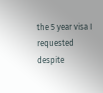the 5 year visa I requested despite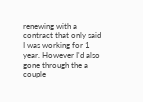renewing with a contract that only said I was working for 1 year. However I'd also gone through the a couple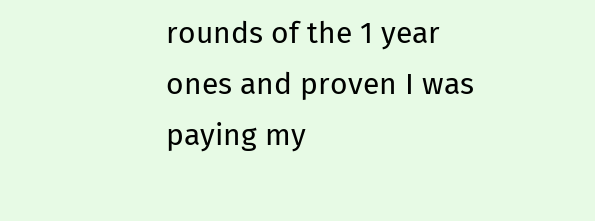rounds of the 1 year ones and proven I was paying my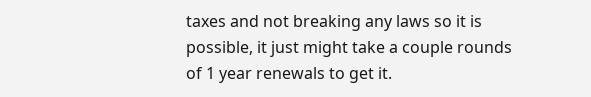taxes and not breaking any laws so it is possible, it just might take a couple rounds of 1 year renewals to get it.